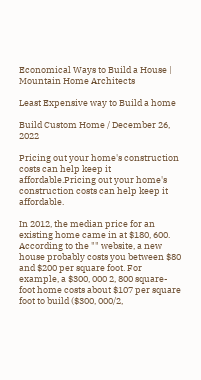Economical Ways to Build a House | Mountain Home Architects

Least Expensive way to Build a home

Build Custom Home / December 26, 2022

Pricing out your home's construction costs can help keep it affordable.Pricing out your home's construction costs can help keep it affordable.

In 2012, the median price for an existing home came in at $180, 600. According to the "" website, a new house probably costs you between $80 and $200 per square foot. For example, a $300, 000 2, 800 square-foot home costs about $107 per square foot to build ($300, 000/2,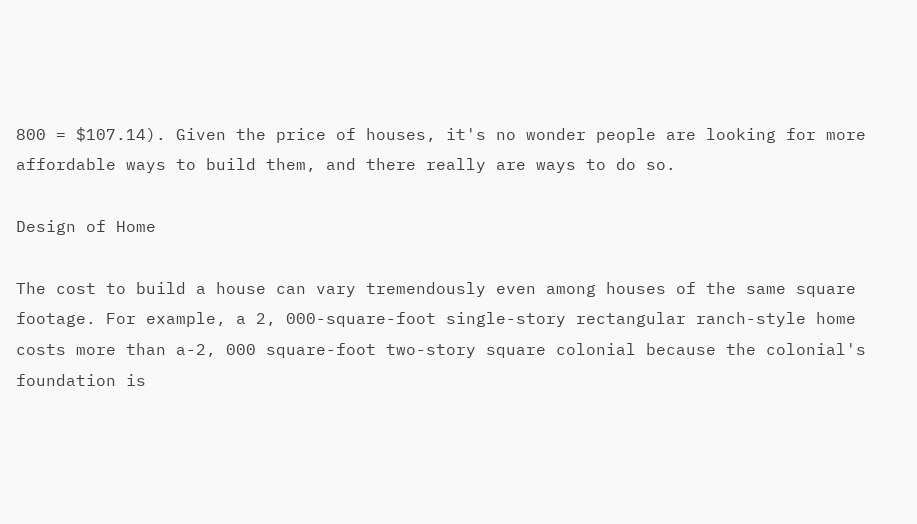800 = $107.14). Given the price of houses, it's no wonder people are looking for more affordable ways to build them, and there really are ways to do so.

Design of Home

The cost to build a house can vary tremendously even among houses of the same square footage. For example, a 2, 000-square-foot single-story rectangular ranch-style home costs more than a-2, 000 square-foot two-story square colonial because the colonial's foundation is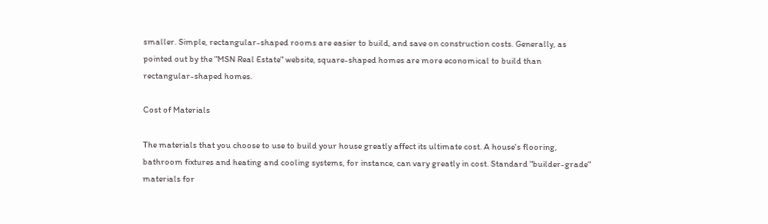smaller. Simple, rectangular-shaped rooms are easier to build, and save on construction costs. Generally, as pointed out by the "MSN Real Estate" website, square-shaped homes are more economical to build than rectangular-shaped homes.

Cost of Materials

The materials that you choose to use to build your house greatly affect its ultimate cost. A house's flooring, bathroom fixtures and heating and cooling systems, for instance, can vary greatly in cost. Standard "builder-grade" materials for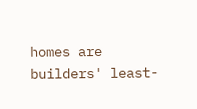homes are builders' least-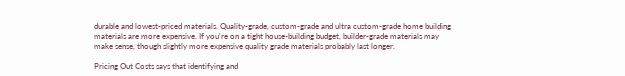durable and lowest-priced materials. Quality-grade, custom-grade and ultra custom-grade home building materials are more expensive. If you're on a tight house-building budget, builder-grade materials may make sense, though slightly more expensive quality grade materials probably last longer.

Pricing Out Costs says that identifying and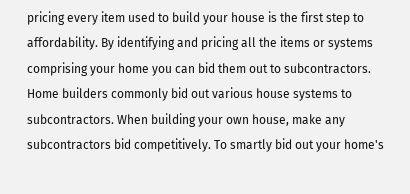pricing every item used to build your house is the first step to affordability. By identifying and pricing all the items or systems comprising your home you can bid them out to subcontractors. Home builders commonly bid out various house systems to subcontractors. When building your own house, make any subcontractors bid competitively. To smartly bid out your home's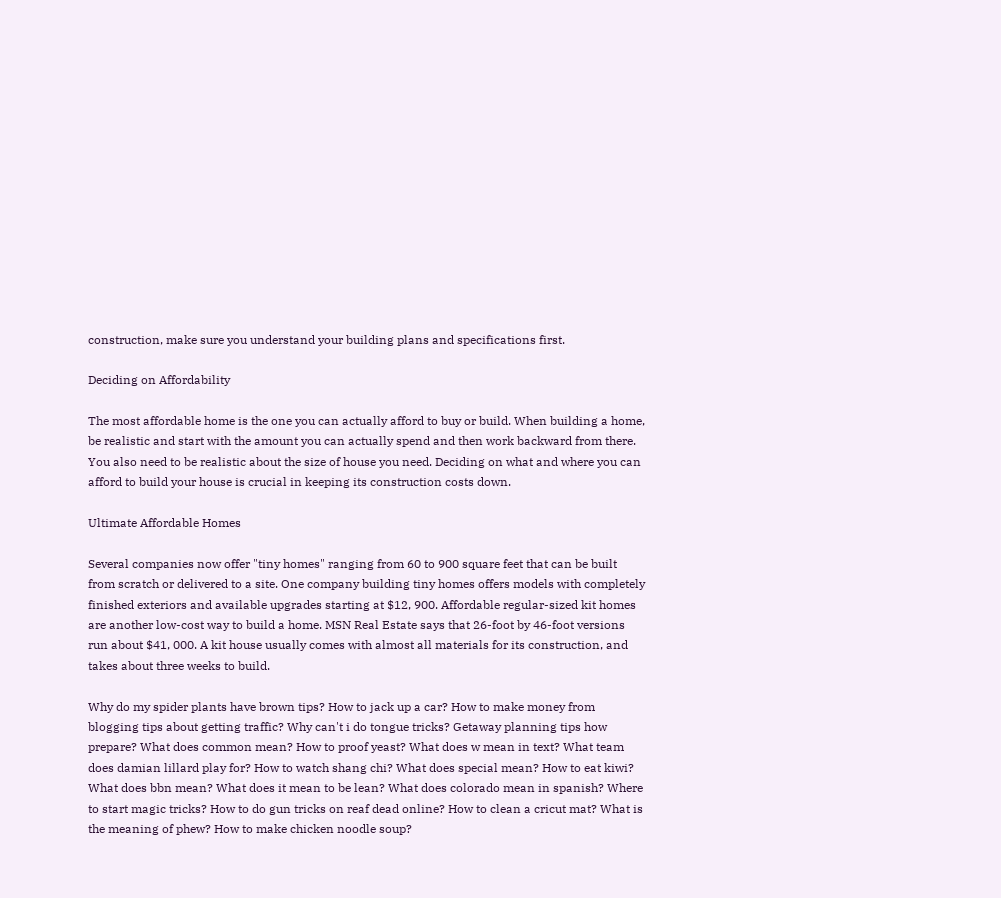construction, make sure you understand your building plans and specifications first.

Deciding on Affordability

The most affordable home is the one you can actually afford to buy or build. When building a home, be realistic and start with the amount you can actually spend and then work backward from there. You also need to be realistic about the size of house you need. Deciding on what and where you can afford to build your house is crucial in keeping its construction costs down.

Ultimate Affordable Homes

Several companies now offer "tiny homes" ranging from 60 to 900 square feet that can be built from scratch or delivered to a site. One company building tiny homes offers models with completely finished exteriors and available upgrades starting at $12, 900. Affordable regular-sized kit homes are another low-cost way to build a home. MSN Real Estate says that 26-foot by 46-foot versions run about $41, 000. A kit house usually comes with almost all materials for its construction, and takes about three weeks to build.

Why do my spider plants have brown tips? How to jack up a car? How to make money from blogging tips about getting traffic? Why can't i do tongue tricks? Getaway planning tips how prepare? What does common mean? How to proof yeast? What does w mean in text? What team does damian lillard play for? How to watch shang chi? What does special mean? How to eat kiwi? What does bbn mean? What does it mean to be lean? What does colorado mean in spanish? Where to start magic tricks? How to do gun tricks on reaf dead online? How to clean a cricut mat? What is the meaning of phew? How to make chicken noodle soup?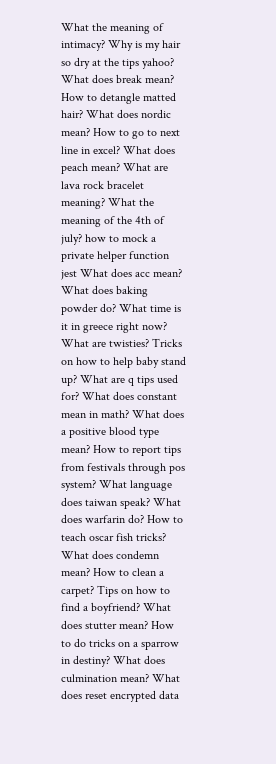What the meaning of intimacy? Why is my hair so dry at the tips yahoo? What does break mean? How to detangle matted hair? What does nordic mean? How to go to next line in excel? What does peach mean? What are lava rock bracelet meaning? What the meaning of the 4th of july? how to mock a private helper function jest What does acc mean? What does baking powder do? What time is it in greece right now? What are twisties? Tricks on how to help baby stand up? What are q tips used for? What does constant mean in math? What does a positive blood type mean? How to report tips from festivals through pos system? What language does taiwan speak? What does warfarin do? How to teach oscar fish tricks? What does condemn mean? How to clean a carpet? Tips on how to find a boyfriend? What does stutter mean? How to do tricks on a sparrow in destiny? What does culmination mean? What does reset encrypted data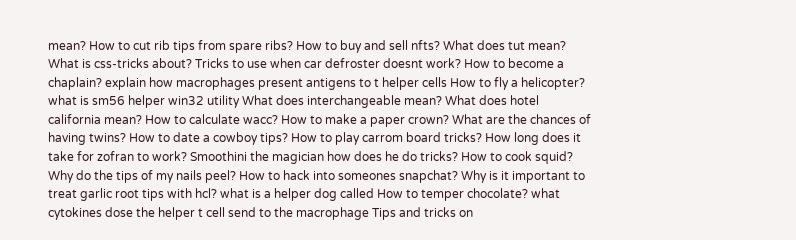mean? How to cut rib tips from spare ribs? How to buy and sell nfts? What does tut mean? What is css-tricks about? Tricks to use when car defroster doesnt work? How to become a chaplain? explain how macrophages present antigens to t helper cells How to fly a helicopter? what is sm56 helper win32 utility What does interchangeable mean? What does hotel california mean? How to calculate wacc? How to make a paper crown? What are the chances of having twins? How to date a cowboy tips? How to play carrom board tricks? How long does it take for zofran to work? Smoothini the magician how does he do tricks? How to cook squid? Why do the tips of my nails peel? How to hack into someones snapchat? Why is it important to treat garlic root tips with hcl? what is a helper dog called How to temper chocolate? what cytokines dose the helper t cell send to the macrophage Tips and tricks on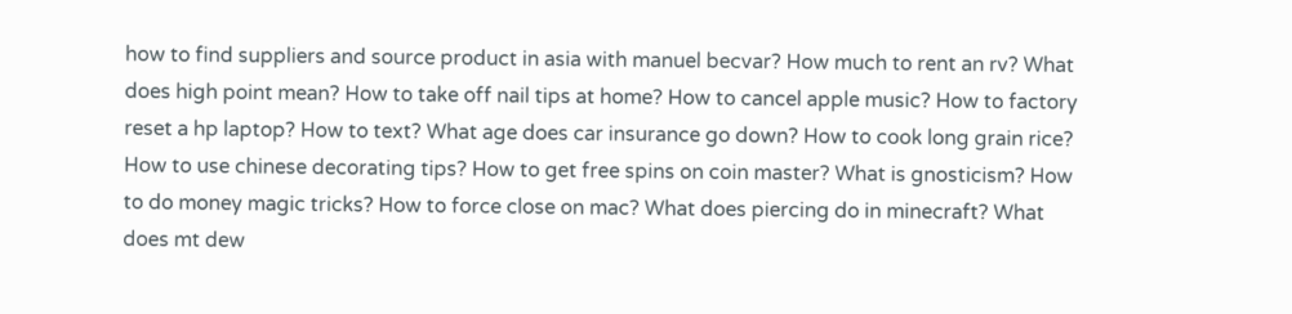how to find suppliers and source product in asia with manuel becvar? How much to rent an rv? What does high point mean? How to take off nail tips at home? How to cancel apple music? How to factory reset a hp laptop? How to text? What age does car insurance go down? How to cook long grain rice? How to use chinese decorating tips? How to get free spins on coin master? What is gnosticism? How to do money magic tricks? How to force close on mac? What does piercing do in minecraft? What does mt dew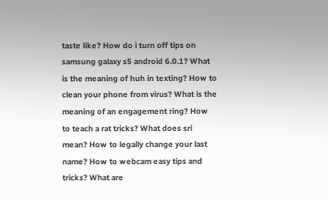taste like? How do i turn off tips on samsung galaxy s5 android 6.0.1? What is the meaning of huh in texting? How to clean your phone from virus? What is the meaning of an engagement ring? How to teach a rat tricks? What does sri mean? How to legally change your last name? How to webcam easy tips and tricks? What are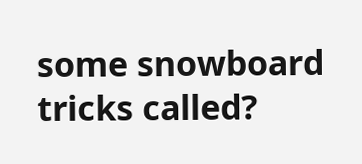some snowboard tricks called?